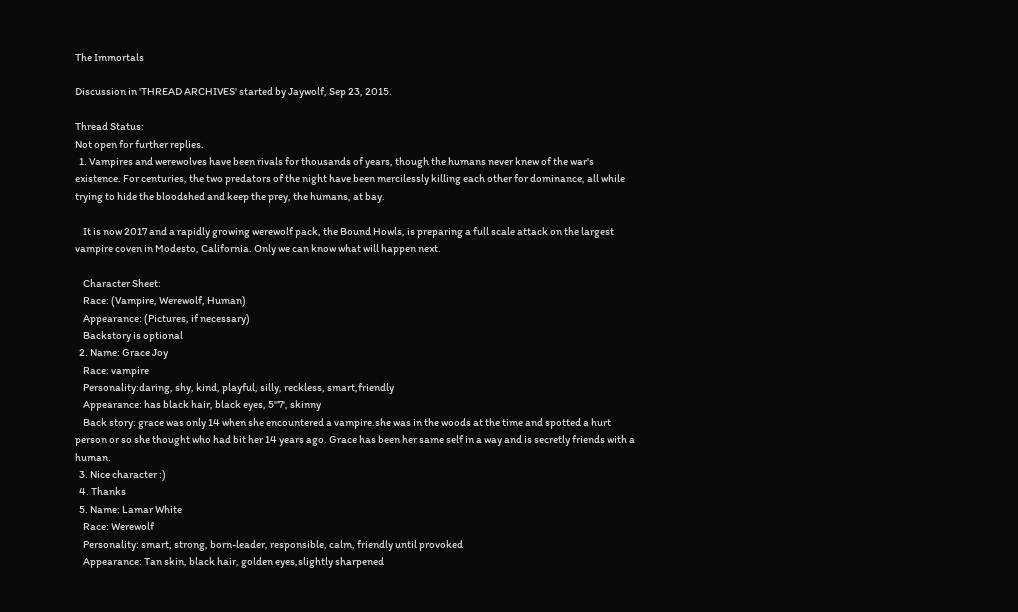The Immortals

Discussion in 'THREAD ARCHIVES' started by Jaywolf, Sep 23, 2015.

Thread Status:
Not open for further replies.
  1. Vampires and werewolves have been rivals for thousands of years, though the humans never knew of the war's existence. For centuries, the two predators of the night have been mercilessly killing each other for dominance, all while trying to hide the bloodshed and keep the prey, the humans, at bay.

    It is now 2017 and a rapidly growing werewolf pack, the Bound Howls, is preparing a full scale attack on the largest vampire coven in Modesto, California. Only we can know what will happen next.

    Character Sheet:
    Race: (Vampire, Werewolf, Human)
    Appearance: (Pictures, if necessary)
    Backstory is optional
  2. Name: Grace Joy
    Race: vampire
    Personality:daring, shy, kind, playful, silly, reckless, smart,friendly
    Appearance: has black hair, black eyes, 5"7', skinny
    Back story: grace was only 14 when she encountered a vampire.she was in the woods at the time and spotted a hurt person or so she thought who had bit her 14 years ago. Grace has been her same self in a way and is secretly friends with a human.
  3. Nice character :)
  4. Thanks
  5. Name: Lamar White
    Race: Werewolf
    Personality: smart, strong, born-leader, responsible, calm, friendly until provoked
    Appearance: Tan skin, black hair, golden eyes,slightly sharpened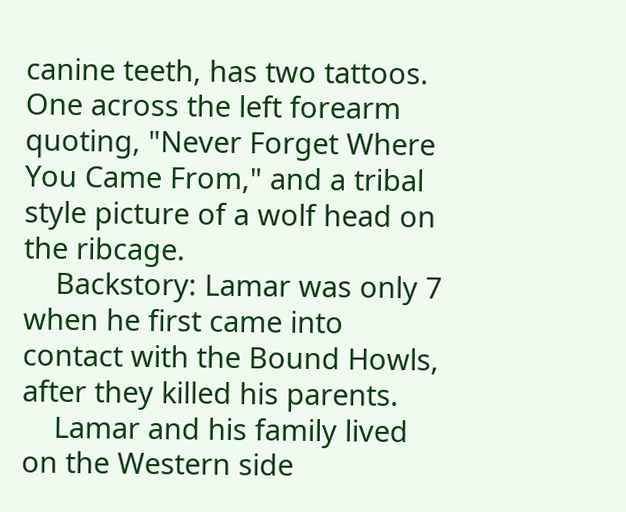canine teeth, has two tattoos. One across the left forearm quoting, "Never Forget Where You Came From," and a tribal style picture of a wolf head on the ribcage.
    Backstory: Lamar was only 7 when he first came into contact with the Bound Howls, after they killed his parents.
    Lamar and his family lived on the Western side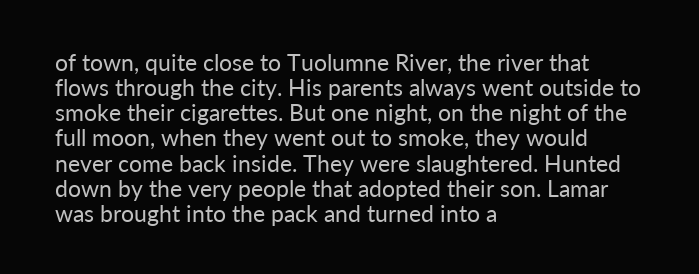of town, quite close to Tuolumne River, the river that flows through the city. His parents always went outside to smoke their cigarettes. But one night, on the night of the full moon, when they went out to smoke, they would never come back inside. They were slaughtered. Hunted down by the very people that adopted their son. Lamar was brought into the pack and turned into a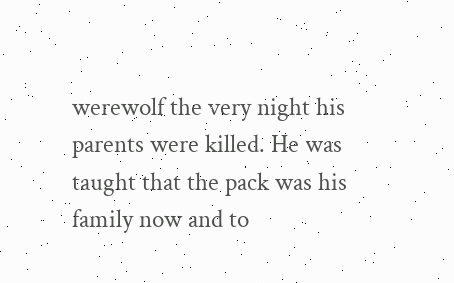werewolf the very night his parents were killed. He was taught that the pack was his family now and to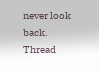never look back.
Thread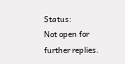Status:
Not open for further replies.